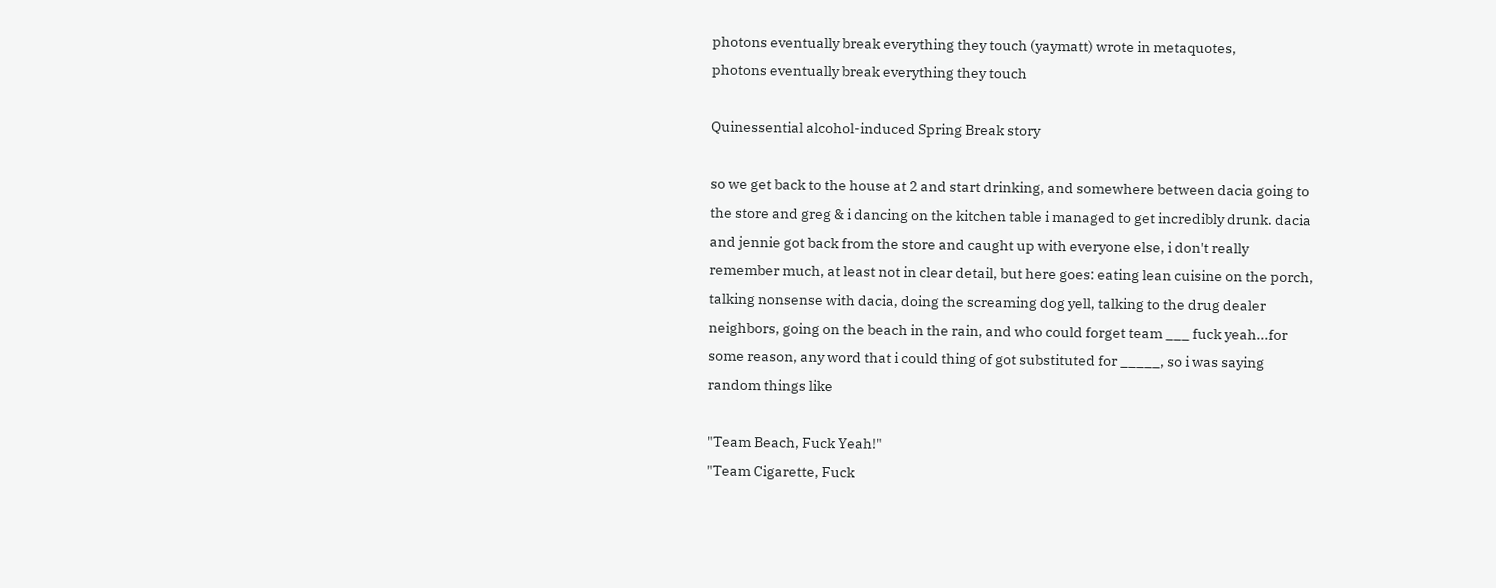photons eventually break everything they touch (yaymatt) wrote in metaquotes,
photons eventually break everything they touch

Quinessential alcohol-induced Spring Break story

so we get back to the house at 2 and start drinking, and somewhere between dacia going to the store and greg & i dancing on the kitchen table i managed to get incredibly drunk. dacia and jennie got back from the store and caught up with everyone else, i don't really remember much, at least not in clear detail, but here goes: eating lean cuisine on the porch, talking nonsense with dacia, doing the screaming dog yell, talking to the drug dealer neighbors, going on the beach in the rain, and who could forget team ___ fuck yeah...for some reason, any word that i could thing of got substituted for _____, so i was saying random things like

"Team Beach, Fuck Yeah!"
"Team Cigarette, Fuck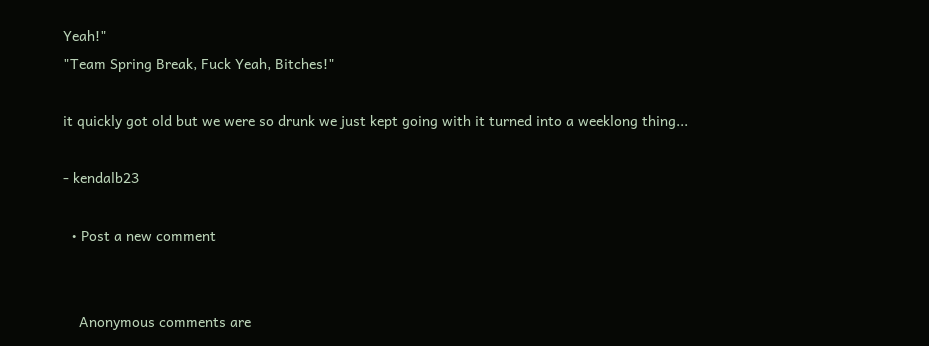Yeah!"
"Team Spring Break, Fuck Yeah, Bitches!"

it quickly got old but we were so drunk we just kept going with it turned into a weeklong thing...

- kendalb23

  • Post a new comment


    Anonymous comments are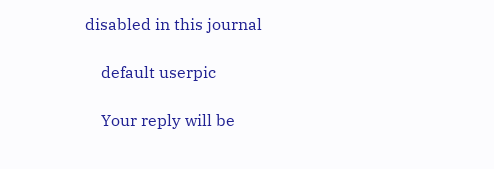disabled in this journal

    default userpic

    Your reply will be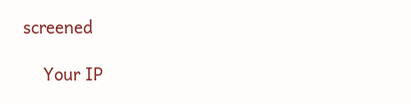screened

    Your IP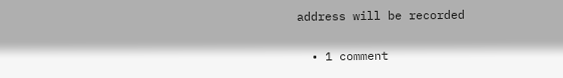address will be recorded

  • 1 comment